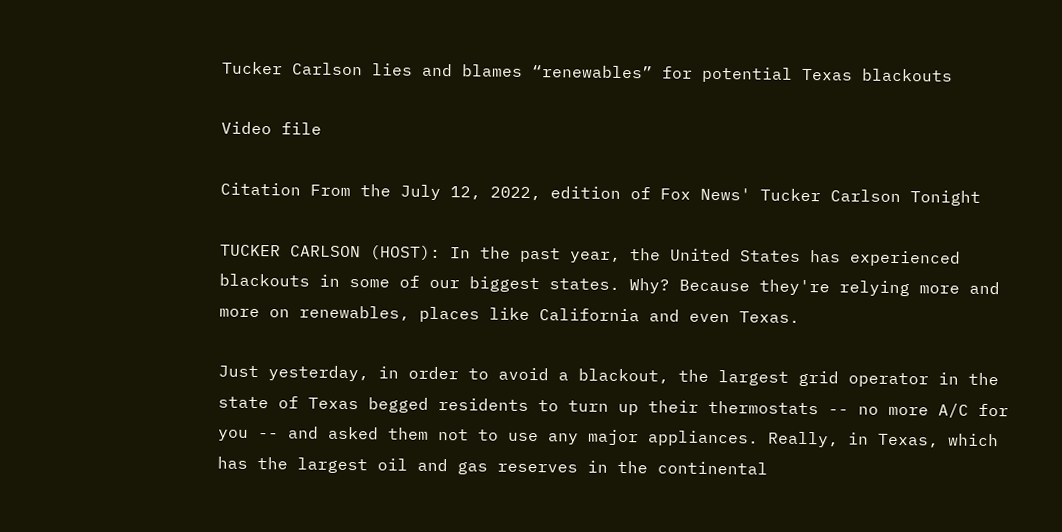Tucker Carlson lies and blames “renewables” for potential Texas blackouts

Video file

Citation From the July 12, 2022, edition of Fox News' Tucker Carlson Tonight

TUCKER CARLSON (HOST): In the past year, the United States has experienced blackouts in some of our biggest states. Why? Because they're relying more and more on renewables, places like California and even Texas.

Just yesterday, in order to avoid a blackout, the largest grid operator in the state of Texas begged residents to turn up their thermostats -- no more A/C for you -- and asked them not to use any major appliances. Really, in Texas, which has the largest oil and gas reserves in the continental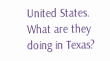United States. What are they doing in Texas?